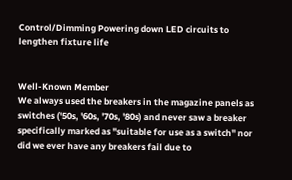Control/Dimming Powering down LED circuits to lengthen fixture life


Well-Known Member
We always used the breakers in the magazine panels as switches ('50s, '60s, '70s, '80s) and never saw a breaker specifically marked as "suitable for use as a switch" nor did we ever have any breakers fail due to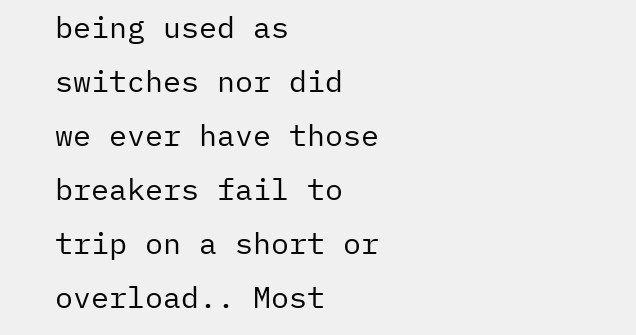being used as switches nor did we ever have those breakers fail to trip on a short or overload.. Most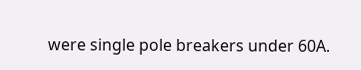were single pole breakers under 60A.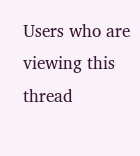Users who are viewing this thread